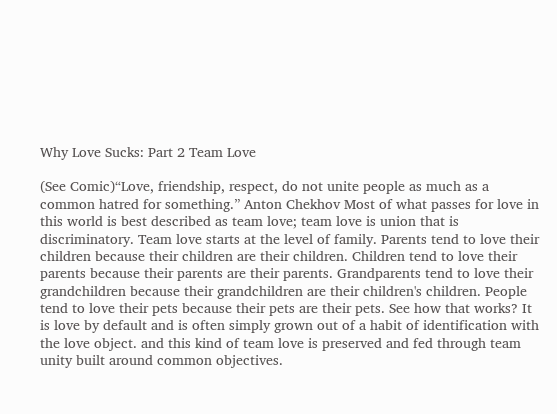Why Love Sucks: Part 2 Team Love

(See Comic)“Love, friendship, respect, do not unite people as much as a common hatred for something.” Anton Chekhov Most of what passes for love in this world is best described as team love; team love is union that is discriminatory. Team love starts at the level of family. Parents tend to love their children because their children are their children. Children tend to love their parents because their parents are their parents. Grandparents tend to love their grandchildren because their grandchildren are their children's children. People tend to love their pets because their pets are their pets. See how that works? It is love by default and is often simply grown out of a habit of identification with the love object. and this kind of team love is preserved and fed through team unity built around common objectives.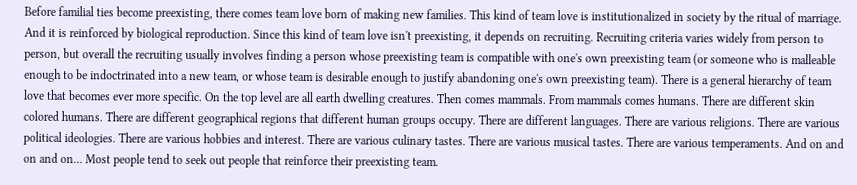Before familial ties become preexisting, there comes team love born of making new families. This kind of team love is institutionalized in society by the ritual of marriage. And it is reinforced by biological reproduction. Since this kind of team love isn't preexisting, it depends on recruiting. Recruiting criteria varies widely from person to person, but overall the recruiting usually involves finding a person whose preexisting team is compatible with one's own preexisting team (or someone who is malleable enough to be indoctrinated into a new team, or whose team is desirable enough to justify abandoning one's own preexisting team). There is a general hierarchy of team love that becomes ever more specific. On the top level are all earth dwelling creatures. Then comes mammals. From mammals comes humans. There are different skin colored humans. There are different geographical regions that different human groups occupy. There are different languages. There are various religions. There are various political ideologies. There are various hobbies and interest. There are various culinary tastes. There are various musical tastes. There are various temperaments. And on and on and on… Most people tend to seek out people that reinforce their preexisting team.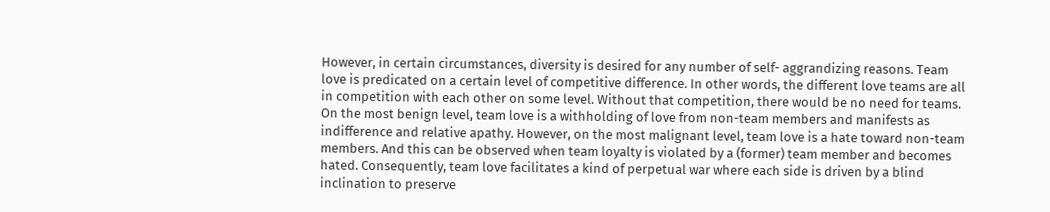However, in certain circumstances, diversity is desired for any number of self- aggrandizing reasons. Team love is predicated on a certain level of competitive difference. In other words, the different love teams are all in competition with each other on some level. Without that competition, there would be no need for teams. On the most benign level, team love is a withholding of love from non-team members and manifests as indifference and relative apathy. However, on the most malignant level, team love is a hate toward non-team members. And this can be observed when team loyalty is violated by a (former) team member and becomes hated. Consequently, team love facilitates a kind of perpetual war where each side is driven by a blind inclination to preserve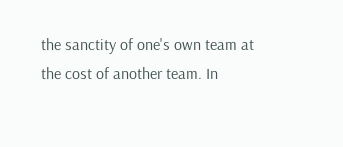the sanctity of one's own team at the cost of another team. In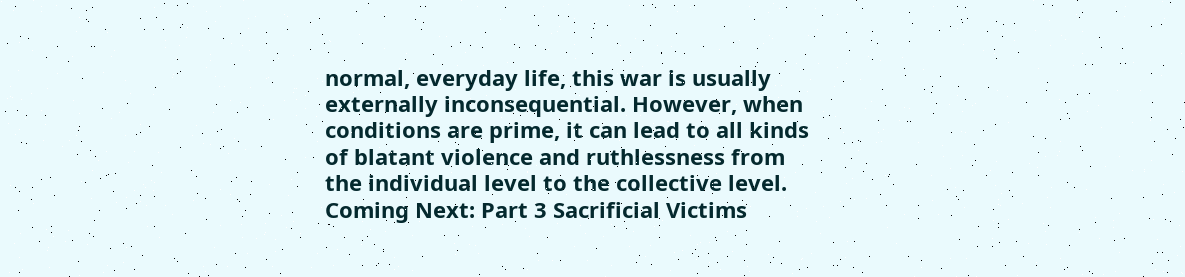normal, everyday life, this war is usually externally inconsequential. However, when conditions are prime, it can lead to all kinds of blatant violence and ruthlessness from the individual level to the collective level. Coming Next: Part 3 Sacrificial Victims